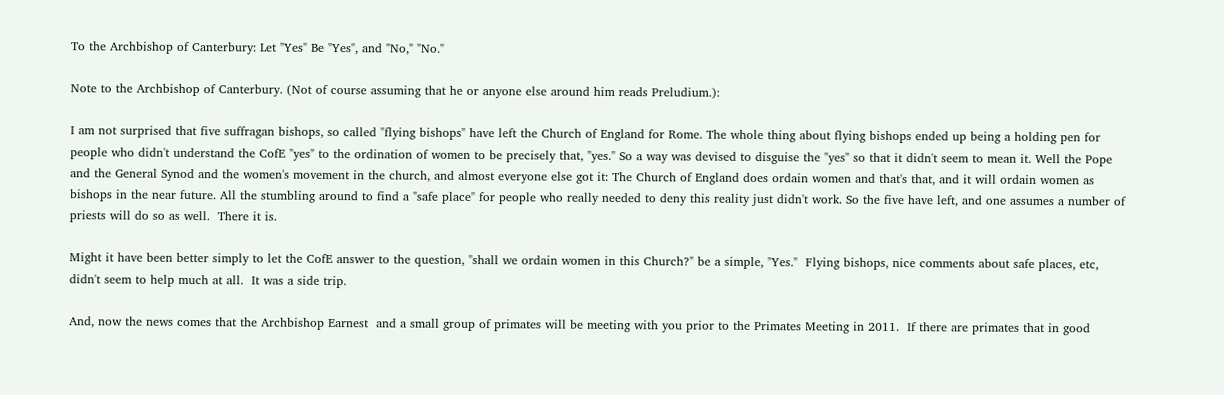To the Archbishop of Canterbury: Let "Yes" Be "Yes", and "No," "No."

Note to the Archbishop of Canterbury. (Not of course assuming that he or anyone else around him reads Preludium.):

I am not surprised that five suffragan bishops, so called "flying bishops" have left the Church of England for Rome. The whole thing about flying bishops ended up being a holding pen for people who didn't understand the CofE "yes" to the ordination of women to be precisely that, "yes." So a way was devised to disguise the "yes" so that it didn't seem to mean it. Well the Pope and the General Synod and the women's movement in the church, and almost everyone else got it: The Church of England does ordain women and that's that, and it will ordain women as bishops in the near future. All the stumbling around to find a "safe place" for people who really needed to deny this reality just didn't work. So the five have left, and one assumes a number of priests will do so as well.  There it is.

Might it have been better simply to let the CofE answer to the question, "shall we ordain women in this Church?" be a simple, "Yes."  Flying bishops, nice comments about safe places, etc, didn't seem to help much at all.  It was a side trip.

And, now the news comes that the Archbishop Earnest  and a small group of primates will be meeting with you prior to the Primates Meeting in 2011.  If there are primates that in good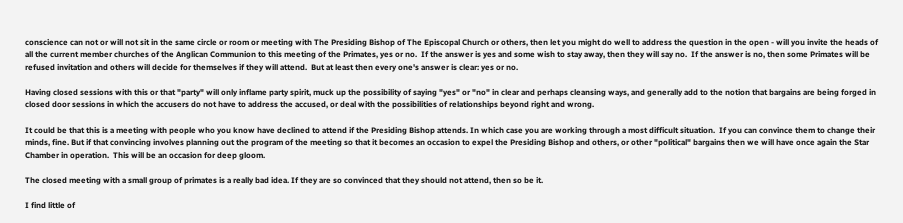conscience can not or will not sit in the same circle or room or meeting with The Presiding Bishop of The Episcopal Church or others, then let you might do well to address the question in the open - will you invite the heads of all the current member churches of the Anglican Communion to this meeting of the Primates, yes or no.  If the answer is yes and some wish to stay away, then they will say no.  If the answer is no, then some Primates will be refused invitation and others will decide for themselves if they will attend.  But at least then every one's answer is clear: yes or no.

Having closed sessions with this or that "party" will only inflame party spirit, muck up the possibility of saying "yes" or "no" in clear and perhaps cleansing ways, and generally add to the notion that bargains are being forged in closed door sessions in which the accusers do not have to address the accused, or deal with the possibilities of relationships beyond right and wrong.

It could be that this is a meeting with people who you know have declined to attend if the Presiding Bishop attends. In which case you are working through a most difficult situation.  If you can convince them to change their minds, fine. But if that convincing involves planning out the program of the meeting so that it becomes an occasion to expel the Presiding Bishop and others, or other "political" bargains then we will have once again the Star Chamber in operation.  This will be an occasion for deep gloom.

The closed meeting with a small group of primates is a really bad idea. If they are so convinced that they should not attend, then so be it.

I find little of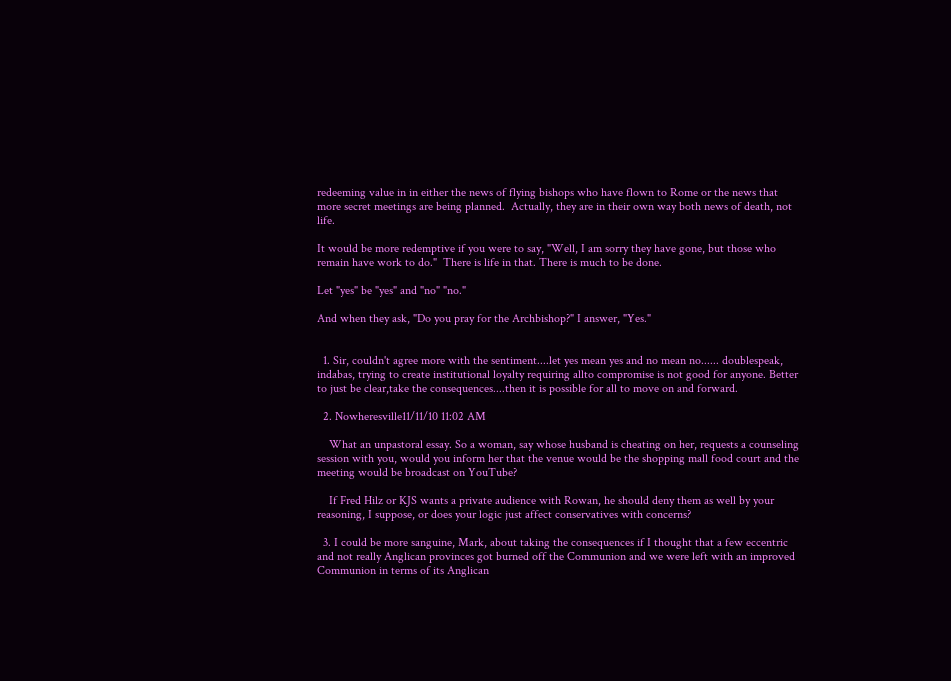redeeming value in in either the news of flying bishops who have flown to Rome or the news that more secret meetings are being planned.  Actually, they are in their own way both news of death, not life.

It would be more redemptive if you were to say, "Well, I am sorry they have gone, but those who remain have work to do."  There is life in that. There is much to be done.

Let "yes" be "yes" and "no" "no."

And when they ask, "Do you pray for the Archbishop?" I answer, "Yes."


  1. Sir, couldn't agree more with the sentiment....let yes mean yes and no mean no...... doublespeak, indabas, trying to create institutional loyalty requiring allto compromise is not good for anyone. Better to just be clear,take the consequences....then it is possible for all to move on and forward.

  2. Nowheresville11/11/10 11:02 AM

    What an unpastoral essay. So a woman, say whose husband is cheating on her, requests a counseling session with you, would you inform her that the venue would be the shopping mall food court and the meeting would be broadcast on YouTube?

    If Fred Hilz or KJS wants a private audience with Rowan, he should deny them as well by your reasoning, I suppose, or does your logic just affect conservatives with concerns?

  3. I could be more sanguine, Mark, about taking the consequences if I thought that a few eccentric and not really Anglican provinces got burned off the Communion and we were left with an improved Communion in terms of its Anglican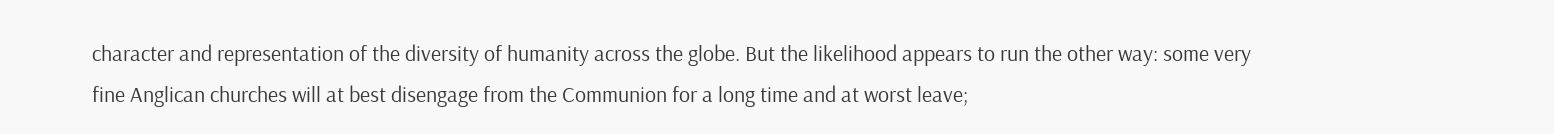character and representation of the diversity of humanity across the globe. But the likelihood appears to run the other way: some very fine Anglican churches will at best disengage from the Communion for a long time and at worst leave;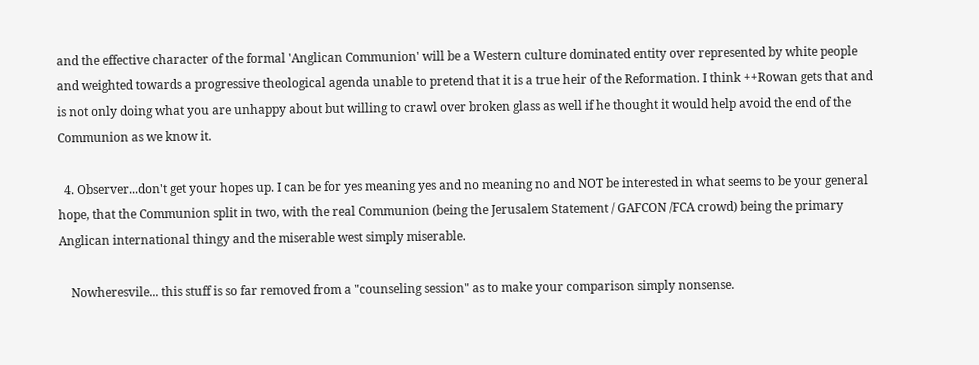and the effective character of the formal 'Anglican Communion' will be a Western culture dominated entity over represented by white people and weighted towards a progressive theological agenda unable to pretend that it is a true heir of the Reformation. I think ++Rowan gets that and is not only doing what you are unhappy about but willing to crawl over broken glass as well if he thought it would help avoid the end of the Communion as we know it.

  4. Observer...don't get your hopes up. I can be for yes meaning yes and no meaning no and NOT be interested in what seems to be your general hope, that the Communion split in two, with the real Communion (being the Jerusalem Statement / GAFCON /FCA crowd) being the primary Anglican international thingy and the miserable west simply miserable.

    Nowheresvile... this stuff is so far removed from a "counseling session" as to make your comparison simply nonsense.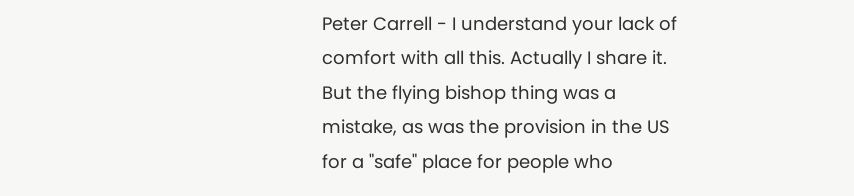Peter Carrell - I understand your lack of comfort with all this. Actually I share it. But the flying bishop thing was a mistake, as was the provision in the US for a "safe" place for people who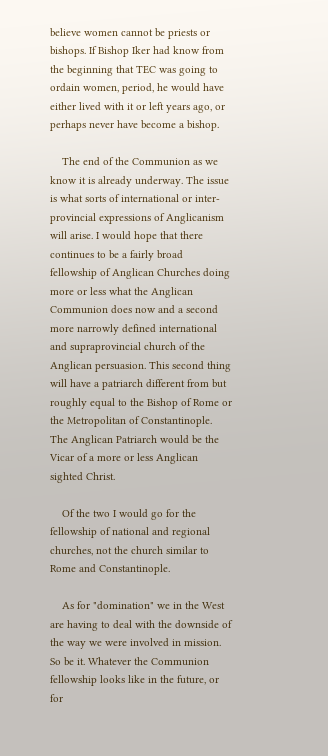believe women cannot be priests or bishops. If Bishop Iker had know from the beginning that TEC was going to ordain women, period, he would have either lived with it or left years ago, or perhaps never have become a bishop.

    The end of the Communion as we know it is already underway. The issue is what sorts of international or inter-provincial expressions of Anglicanism will arise. I would hope that there continues to be a fairly broad fellowship of Anglican Churches doing more or less what the Anglican Communion does now and a second more narrowly defined international and supraprovincial church of the Anglican persuasion. This second thing will have a patriarch different from but roughly equal to the Bishop of Rome or the Metropolitan of Constantinople. The Anglican Patriarch would be the Vicar of a more or less Anglican sighted Christ.

    Of the two I would go for the fellowship of national and regional churches, not the church similar to Rome and Constantinople.

    As for "domination" we in the West are having to deal with the downside of the way we were involved in mission. So be it. Whatever the Communion fellowship looks like in the future, or for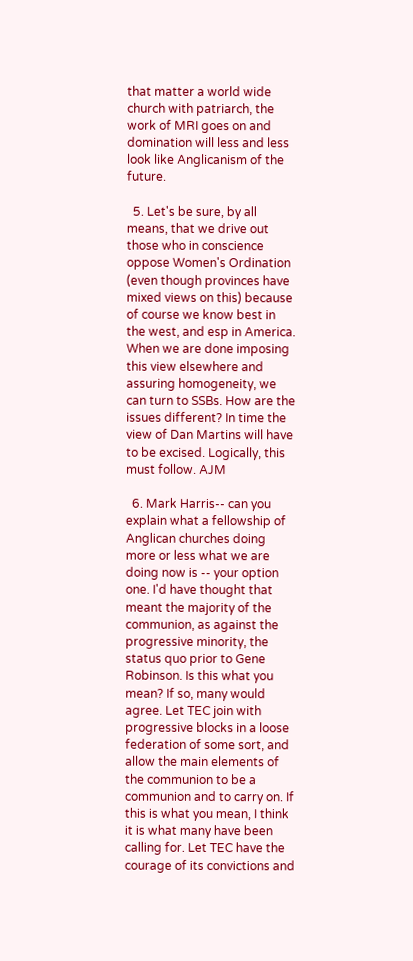that matter a world wide church with patriarch, the work of MRI goes on and domination will less and less look like Anglicanism of the future.

  5. Let's be sure, by all means, that we drive out those who in conscience oppose Women's Ordination (even though provinces have mixed views on this) because of course we know best in the west, and esp in America. When we are done imposing this view elsewhere and assuring homogeneity, we can turn to SSBs. How are the issues different? In time the view of Dan Martins will have to be excised. Logically, this must follow. AJM

  6. Mark Harris-- can you explain what a fellowship of Anglican churches doing more or less what we are doing now is -- your option one. I'd have thought that meant the majority of the communion, as against the progressive minority, the status quo prior to Gene Robinson. Is this what you mean? If so, many would agree. Let TEC join with progressive blocks in a loose federation of some sort, and allow the main elements of the communion to be a communion and to carry on. If this is what you mean, I think it is what many have been calling for. Let TEC have the courage of its convictions and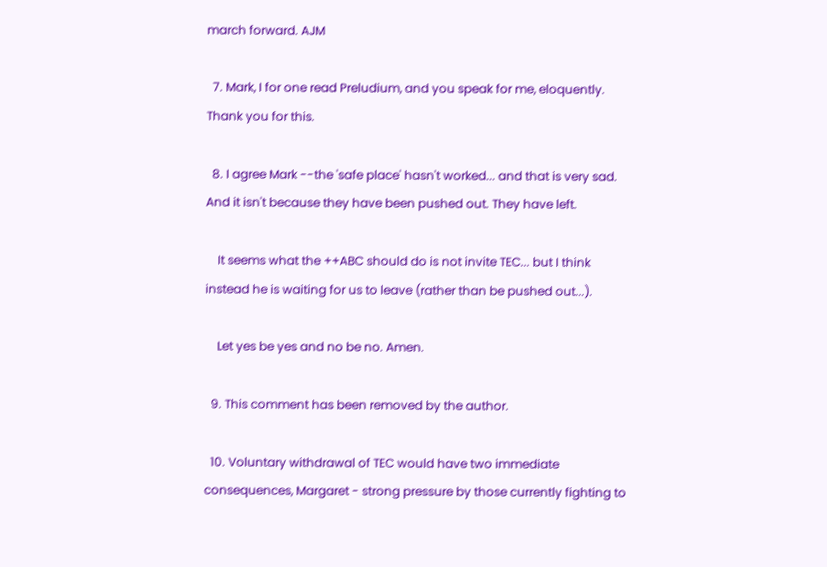march forward. AJM

  7. Mark, I for one read Preludium, and you speak for me, eloquently. Thank you for this.

  8. I agree Mark --the 'safe place' hasn't worked... and that is very sad. And it isn't because they have been pushed out. They have left.

    It seems what the ++ABC should do is not invite TEC... but I think instead he is waiting for us to leave (rather than be pushed out...).

    Let yes be yes and no be no. Amen.

  9. This comment has been removed by the author.

  10. Voluntary withdrawal of TEC would have two immediate consequences, Margaret - strong pressure by those currently fighting to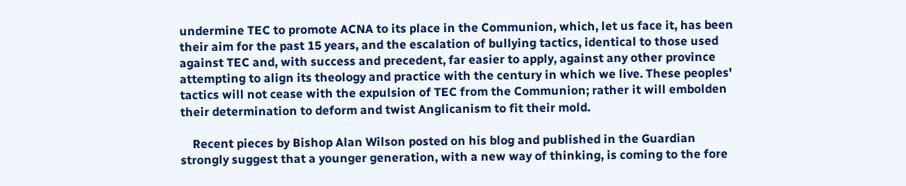undermine TEC to promote ACNA to its place in the Communion, which, let us face it, has been their aim for the past 15 years, and the escalation of bullying tactics, identical to those used against TEC and, with success and precedent, far easier to apply, against any other province attempting to align its theology and practice with the century in which we live. These peoples' tactics will not cease with the expulsion of TEC from the Communion; rather it will embolden their determination to deform and twist Anglicanism to fit their mold.

    Recent pieces by Bishop Alan Wilson posted on his blog and published in the Guardian strongly suggest that a younger generation, with a new way of thinking, is coming to the fore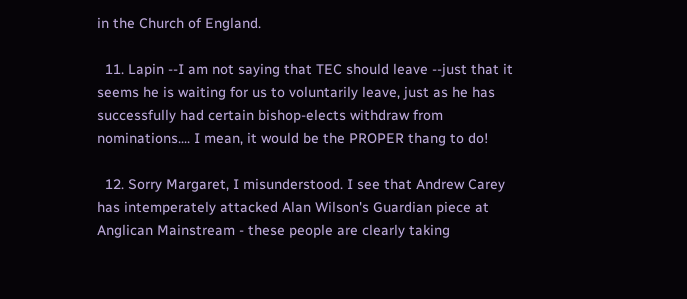in the Church of England.

  11. Lapin --I am not saying that TEC should leave --just that it seems he is waiting for us to voluntarily leave, just as he has successfully had certain bishop-elects withdraw from nominations.... I mean, it would be the PROPER thang to do!

  12. Sorry Margaret, I misunderstood. I see that Andrew Carey has intemperately attacked Alan Wilson's Guardian piece at Anglican Mainstream - these people are clearly taking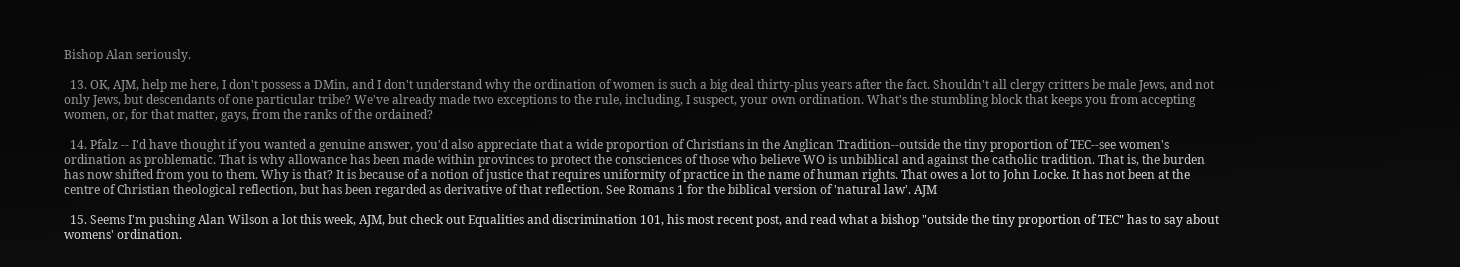Bishop Alan seriously.

  13. OK, AJM, help me here, I don't possess a DMin, and I don't understand why the ordination of women is such a big deal thirty-plus years after the fact. Shouldn't all clergy critters be male Jews, and not only Jews, but descendants of one particular tribe? We've already made two exceptions to the rule, including, I suspect, your own ordination. What's the stumbling block that keeps you from accepting women, or, for that matter, gays, from the ranks of the ordained?

  14. Pfalz -- I'd have thought if you wanted a genuine answer, you'd also appreciate that a wide proportion of Christians in the Anglican Tradition--outside the tiny proportion of TEC--see women's ordination as problematic. That is why allowance has been made within provinces to protect the consciences of those who believe WO is unbiblical and against the catholic tradition. That is, the burden has now shifted from you to them. Why is that? It is because of a notion of justice that requires uniformity of practice in the name of human rights. That owes a lot to John Locke. It has not been at the centre of Christian theological reflection, but has been regarded as derivative of that reflection. See Romans 1 for the biblical version of 'natural law'. AJM

  15. Seems I'm pushing Alan Wilson a lot this week, AJM, but check out Equalities and discrimination 101, his most recent post, and read what a bishop "outside the tiny proportion of TEC" has to say about womens' ordination.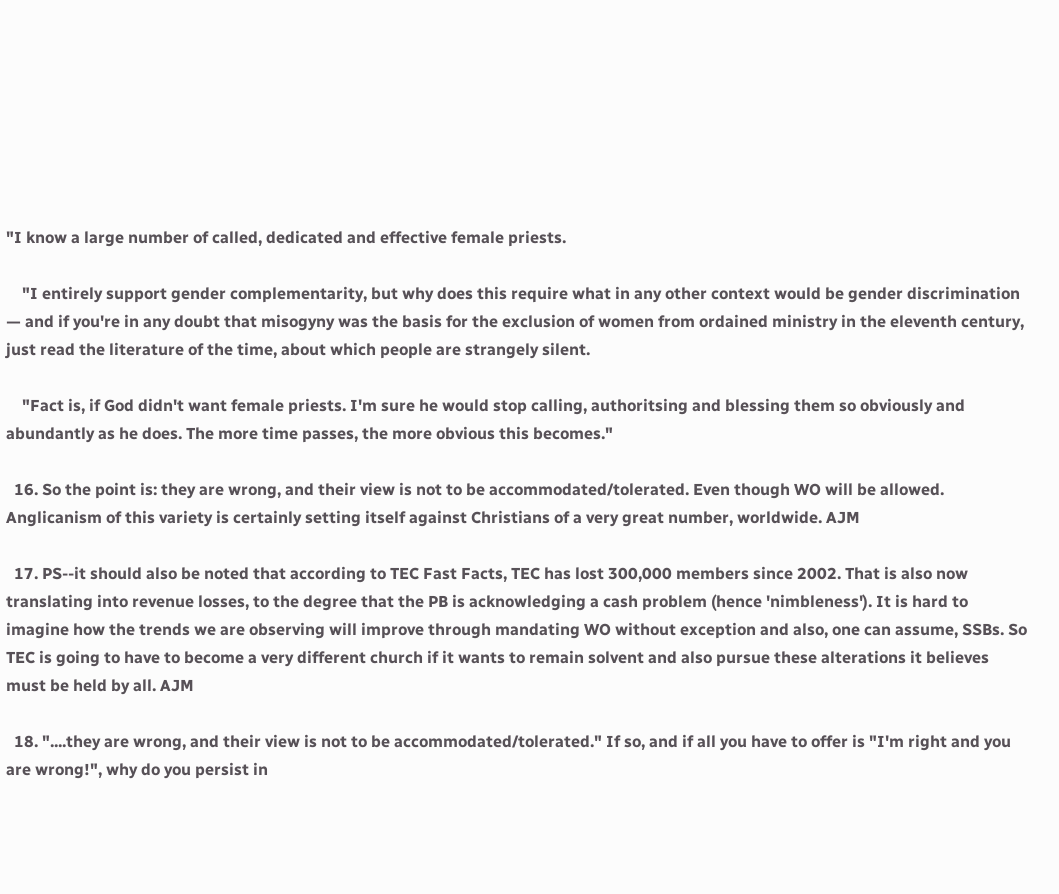"I know a large number of called, dedicated and effective female priests.

    "I entirely support gender complementarity, but why does this require what in any other context would be gender discrimination — and if you're in any doubt that misogyny was the basis for the exclusion of women from ordained ministry in the eleventh century, just read the literature of the time, about which people are strangely silent.

    "Fact is, if God didn't want female priests. I'm sure he would stop calling, authoritsing and blessing them so obviously and abundantly as he does. The more time passes, the more obvious this becomes."

  16. So the point is: they are wrong, and their view is not to be accommodated/tolerated. Even though WO will be allowed. Anglicanism of this variety is certainly setting itself against Christians of a very great number, worldwide. AJM

  17. PS--it should also be noted that according to TEC Fast Facts, TEC has lost 300,000 members since 2002. That is also now translating into revenue losses, to the degree that the PB is acknowledging a cash problem (hence 'nimbleness'). It is hard to imagine how the trends we are observing will improve through mandating WO without exception and also, one can assume, SSBs. So TEC is going to have to become a very different church if it wants to remain solvent and also pursue these alterations it believes must be held by all. AJM

  18. "....they are wrong, and their view is not to be accommodated/tolerated." If so, and if all you have to offer is "I'm right and you are wrong!", why do you persist in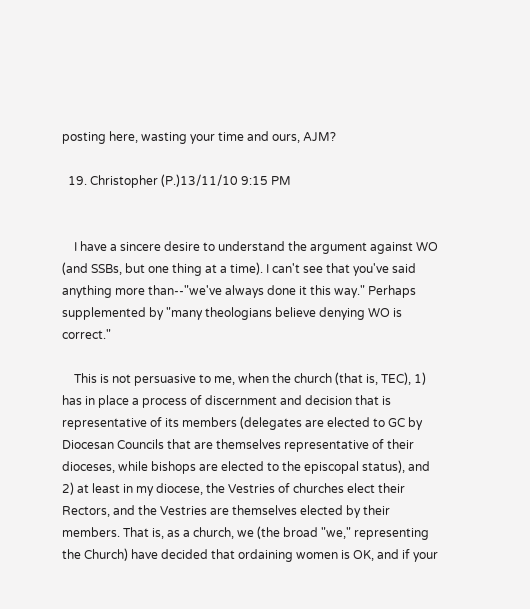posting here, wasting your time and ours, AJM?

  19. Christopher (P.)13/11/10 9:15 PM


    I have a sincere desire to understand the argument against WO (and SSBs, but one thing at a time). I can't see that you've said anything more than--"we've always done it this way." Perhaps supplemented by "many theologians believe denying WO is correct."

    This is not persuasive to me, when the church (that is, TEC), 1) has in place a process of discernment and decision that is representative of its members (delegates are elected to GC by Diocesan Councils that are themselves representative of their dioceses, while bishops are elected to the episcopal status), and 2) at least in my diocese, the Vestries of churches elect their Rectors, and the Vestries are themselves elected by their members. That is, as a church, we (the broad "we," representing the Church) have decided that ordaining women is OK, and if your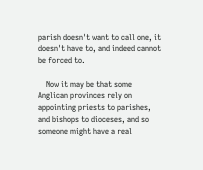parish doesn't want to call one, it doesn't have to, and indeed cannot be forced to.

    Now it may be that some Anglican provinces rely on appointing priests to parishes, and bishops to dioceses, and so someone might have a real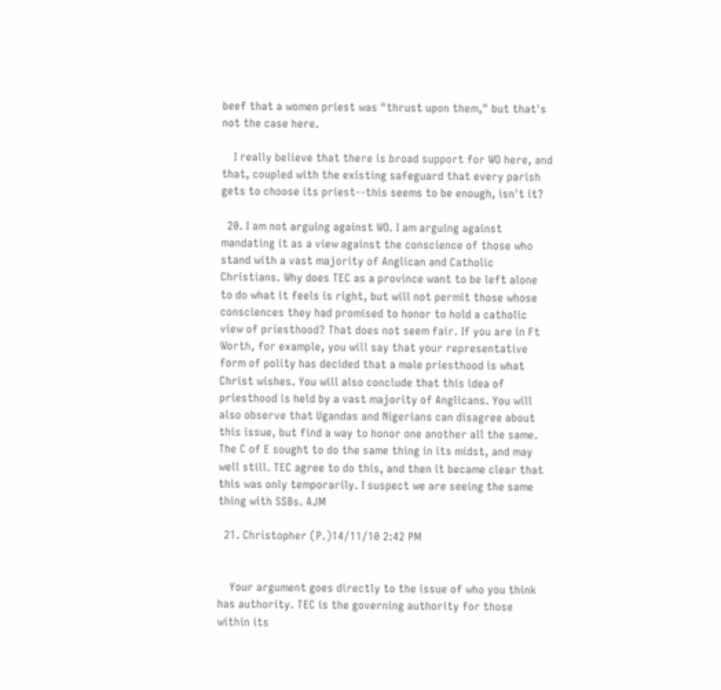beef that a women priest was "thrust upon them," but that's not the case here.

    I really believe that there is broad support for WO here, and that, coupled with the existing safeguard that every parish gets to choose its priest--this seems to be enough, isn't it?

  20. I am not arguing against WO. I am arguing against mandating it as a view against the conscience of those who stand with a vast majority of Anglican and Catholic Christians. Why does TEC as a province want to be left alone to do what it feels is right, but will not permit those whose consciences they had promised to honor to hold a catholic view of priesthood? That does not seem fair. If you are in Ft Worth, for example, you will say that your representative form of polity has decided that a male priesthood is what Christ wishes. You will also conclude that this idea of priesthood is held by a vast majority of Anglicans. You will also observe that Ugandas and Nigerians can disagree about this issue, but find a way to honor one another all the same. The C of E sought to do the same thing in its midst, and may well still. TEC agree to do this, and then it became clear that this was only temporarily. I suspect we are seeing the same thing with SSBs. AJM

  21. Christopher (P.)14/11/10 2:42 PM


    Your argument goes directly to the issue of who you think has authority. TEC is the governing authority for those within its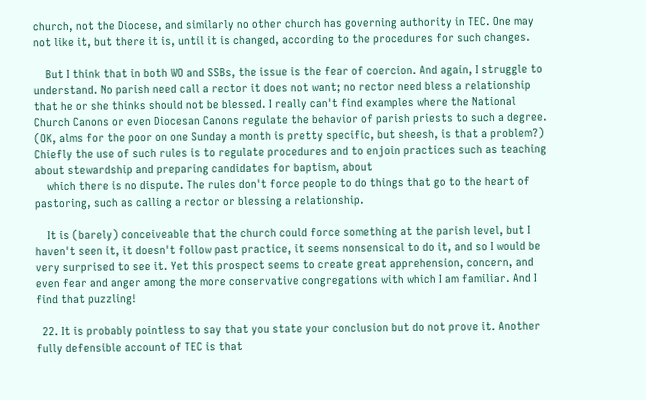church, not the Diocese, and similarly no other church has governing authority in TEC. One may not like it, but there it is, until it is changed, according to the procedures for such changes.

    But I think that in both WO and SSBs, the issue is the fear of coercion. And again, I struggle to understand. No parish need call a rector it does not want; no rector need bless a relationship that he or she thinks should not be blessed. I really can't find examples where the National Church Canons or even Diocesan Canons regulate the behavior of parish priests to such a degree. (OK, alms for the poor on one Sunday a month is pretty specific, but sheesh, is that a problem?) Chiefly the use of such rules is to regulate procedures and to enjoin practices such as teaching about stewardship and preparing candidates for baptism, about
    which there is no dispute. The rules don't force people to do things that go to the heart of pastoring, such as calling a rector or blessing a relationship.

    It is (barely) conceiveable that the church could force something at the parish level, but I haven't seen it, it doesn't follow past practice, it seems nonsensical to do it, and so I would be very surprised to see it. Yet this prospect seems to create great apprehension, concern, and even fear and anger among the more conservative congregations with which I am familiar. And I find that puzzling!

  22. It is probably pointless to say that you state your conclusion but do not prove it. Another fully defensible account of TEC is that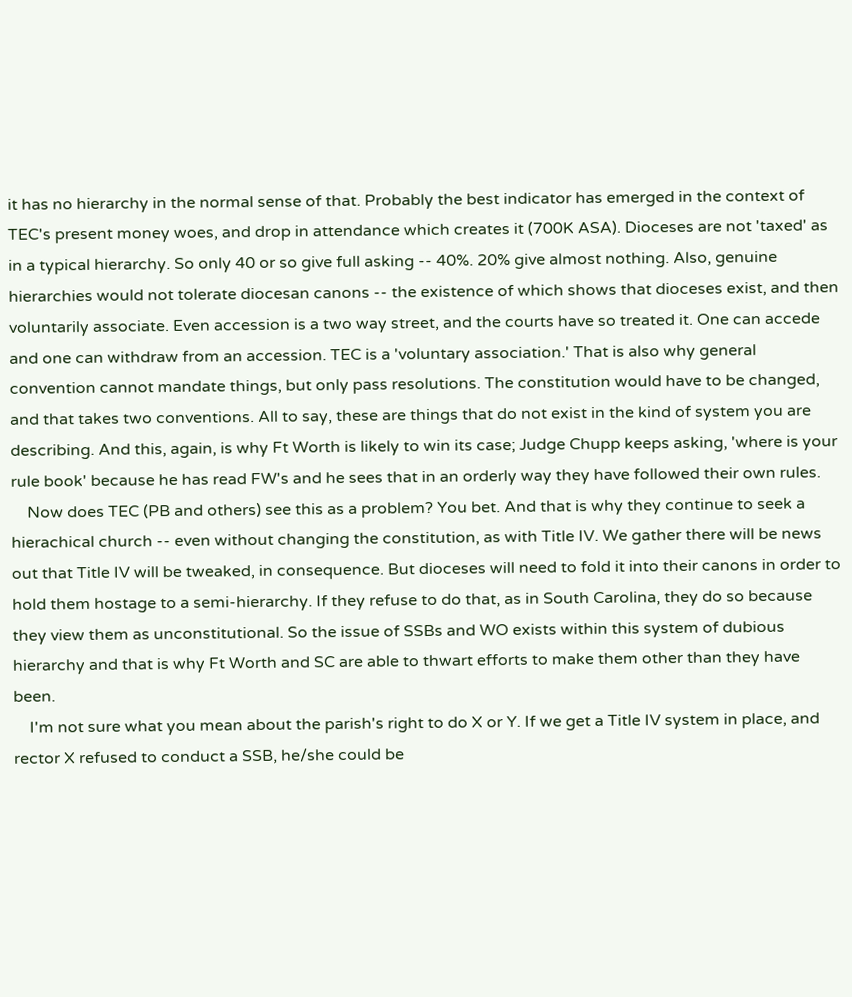it has no hierarchy in the normal sense of that. Probably the best indicator has emerged in the context of TEC's present money woes, and drop in attendance which creates it (700K ASA). Dioceses are not 'taxed' as in a typical hierarchy. So only 40 or so give full asking -- 40%. 20% give almost nothing. Also, genuine hierarchies would not tolerate diocesan canons -- the existence of which shows that dioceses exist, and then voluntarily associate. Even accession is a two way street, and the courts have so treated it. One can accede and one can withdraw from an accession. TEC is a 'voluntary association.' That is also why general convention cannot mandate things, but only pass resolutions. The constitution would have to be changed, and that takes two conventions. All to say, these are things that do not exist in the kind of system you are describing. And this, again, is why Ft Worth is likely to win its case; Judge Chupp keeps asking, 'where is your rule book' because he has read FW's and he sees that in an orderly way they have followed their own rules.
    Now does TEC (PB and others) see this as a problem? You bet. And that is why they continue to seek a hierachical church -- even without changing the constitution, as with Title IV. We gather there will be news out that Title IV will be tweaked, in consequence. But dioceses will need to fold it into their canons in order to hold them hostage to a semi-hierarchy. If they refuse to do that, as in South Carolina, they do so because they view them as unconstitutional. So the issue of SSBs and WO exists within this system of dubious hierarchy and that is why Ft Worth and SC are able to thwart efforts to make them other than they have been.
    I'm not sure what you mean about the parish's right to do X or Y. If we get a Title IV system in place, and rector X refused to conduct a SSB, he/she could be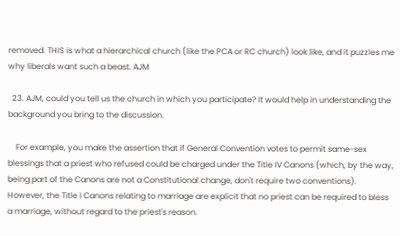removed. THIS is what a hierarchical church (like the PCA or RC church) look like, and it puzzles me why liberals want such a beast. AJM

  23. AJM, could you tell us the church in which you participate? It would help in understanding the background you bring to the discussion.

    For example, you make the assertion that if General Convention votes to permit same-sex blessings that a priest who refused could be charged under the Title IV Canons (which, by the way, being part of the Canons are not a Constitutional change, don't require two conventions). However, the Title I Canons relating to marriage are explicit that no priest can be required to bless a marriage, without regard to the priest's reason.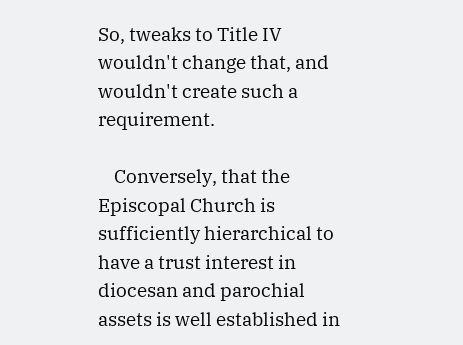So, tweaks to Title IV wouldn't change that, and wouldn't create such a requirement.

    Conversely, that the Episcopal Church is sufficiently hierarchical to have a trust interest in diocesan and parochial assets is well established in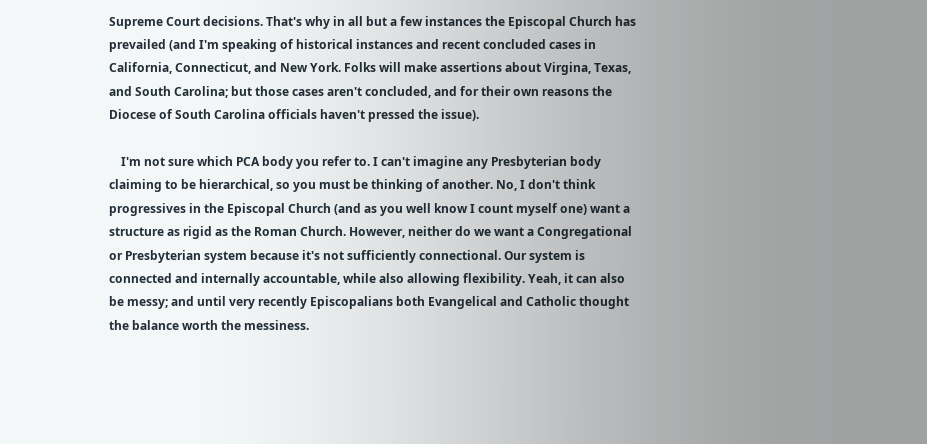Supreme Court decisions. That's why in all but a few instances the Episcopal Church has prevailed (and I'm speaking of historical instances and recent concluded cases in California, Connecticut, and New York. Folks will make assertions about Virgina, Texas, and South Carolina; but those cases aren't concluded, and for their own reasons the Diocese of South Carolina officials haven't pressed the issue).

    I'm not sure which PCA body you refer to. I can't imagine any Presbyterian body claiming to be hierarchical, so you must be thinking of another. No, I don't think progressives in the Episcopal Church (and as you well know I count myself one) want a structure as rigid as the Roman Church. However, neither do we want a Congregational or Presbyterian system because it's not sufficiently connectional. Our system is connected and internally accountable, while also allowing flexibility. Yeah, it can also be messy; and until very recently Episcopalians both Evangelical and Catholic thought the balance worth the messiness.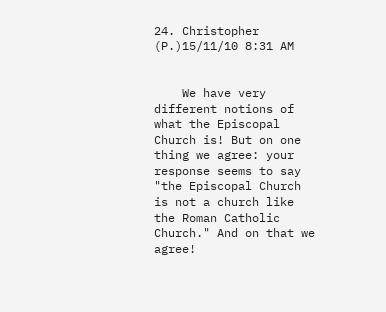24. Christopher (P.)15/11/10 8:31 AM


    We have very different notions of what the Episcopal Church is! But on one thing we agree: your response seems to say "the Episcopal Church is not a church like the Roman Catholic Church." And on that we agree!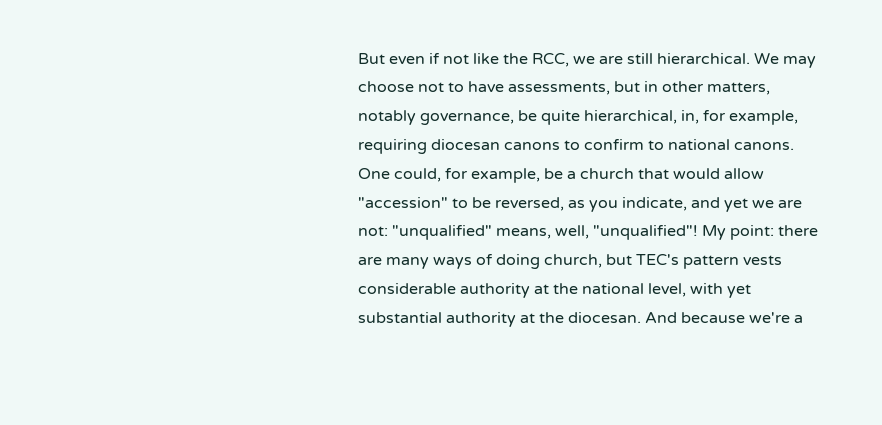But even if not like the RCC, we are still hierarchical. We may choose not to have assessments, but in other matters, notably governance, be quite hierarchical, in, for example, requiring diocesan canons to confirm to national canons. One could, for example, be a church that would allow "accession" to be reversed, as you indicate, and yet we are not: "unqualified" means, well, "unqualified"! My point: there are many ways of doing church, but TEC's pattern vests considerable authority at the national level, with yet substantial authority at the diocesan. And because we're a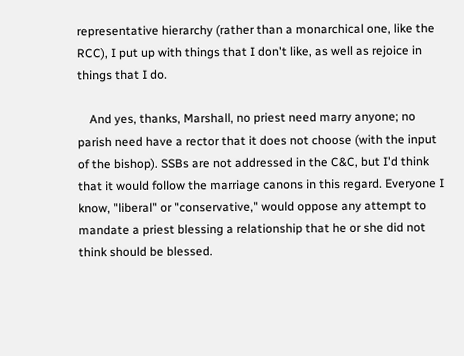representative hierarchy (rather than a monarchical one, like the RCC), I put up with things that I don't like, as well as rejoice in things that I do.

    And yes, thanks, Marshall, no priest need marry anyone; no parish need have a rector that it does not choose (with the input of the bishop). SSBs are not addressed in the C&C, but I'd think that it would follow the marriage canons in this regard. Everyone I know, "liberal" or "conservative," would oppose any attempt to mandate a priest blessing a relationship that he or she did not think should be blessed.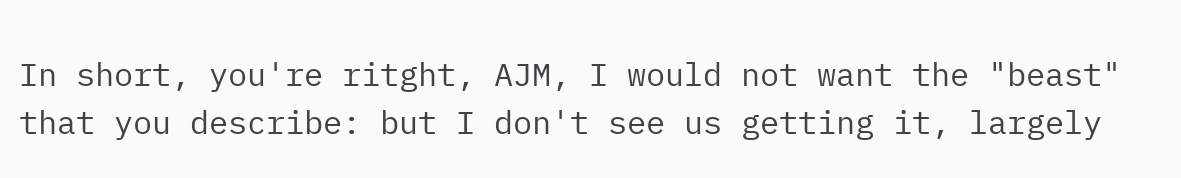In short, you're ritght, AJM, I would not want the "beast" that you describe: but I don't see us getting it, largely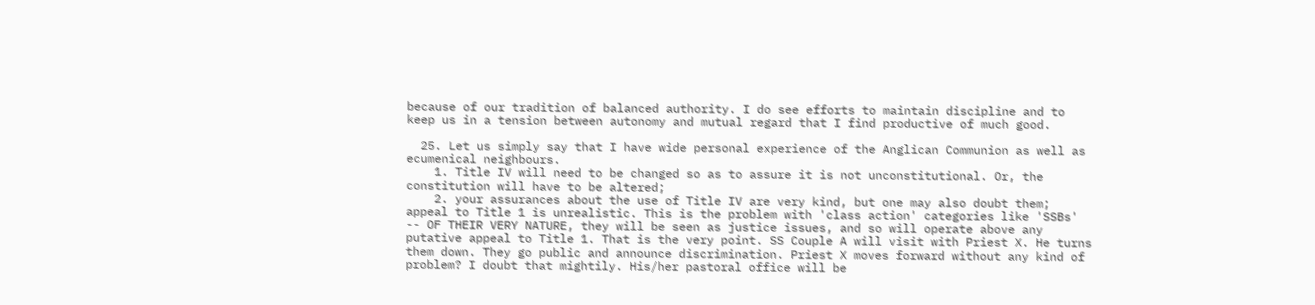because of our tradition of balanced authority. I do see efforts to maintain discipline and to keep us in a tension between autonomy and mutual regard that I find productive of much good.

  25. Let us simply say that I have wide personal experience of the Anglican Communion as well as ecumenical neighbours.
    1. Title IV will need to be changed so as to assure it is not unconstitutional. Or, the constitution will have to be altered;
    2. your assurances about the use of Title IV are very kind, but one may also doubt them; appeal to Title 1 is unrealistic. This is the problem with 'class action' categories like 'SSBs' -- OF THEIR VERY NATURE, they will be seen as justice issues, and so will operate above any putative appeal to Title 1. That is the very point. SS Couple A will visit with Priest X. He turns them down. They go public and announce discrimination. Priest X moves forward without any kind of problem? I doubt that mightily. His/her pastoral office will be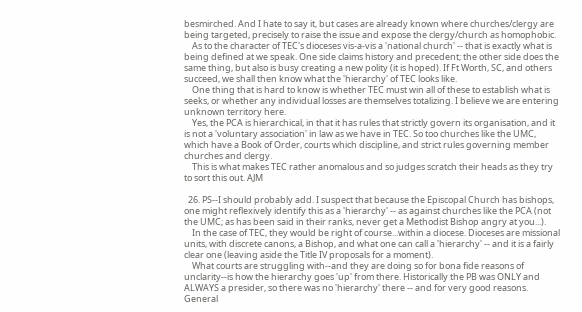besmirched. And I hate to say it, but cases are already known where churches/clergy are being targeted, precisely to raise the issue and expose the clergy/church as homophobic.
    As to the character of TEC's dioceses vis-a-vis a 'national church' -- that is exactly what is being defined at we speak. One side claims history and precedent; the other side does the same thing, but also is busy creating a new polity (it is hoped). If Ft Worth, SC, and others succeed, we shall then know what the 'hierarchy' of TEC looks like.
    One thing that is hard to know is whether TEC must win all of these to establish what is seeks, or whether any individual losses are themselves totalizing. I believe we are entering unknown territory here.
    Yes, the PCA is hierarchical, in that it has rules that strictly govern its organisation, and it is not a 'voluntary association' in law as we have in TEC. So too churches like the UMC, which have a Book of Order, courts which discipline, and strict rules governing member churches and clergy.
    This is what makes TEC rather anomalous and so judges scratch their heads as they try to sort this out. AJM

  26. PS--I should probably add. I suspect that because the Episcopal Church has bishops, one might reflexively identify this as a 'hierarchy' -- as against churches like the PCA (not the UMC; as has been said in their ranks, never get a Methodist Bishop angry at you...).
    In the case of TEC, they would be right of course...within a diocese. Dioceses are missional units, with discrete canons, a Bishop, and what one can call a 'hierarchy' -- and it is a fairly clear one (leaving aside the Title IV proposals for a moment).
    What courts are struggling with--and they are doing so for bona fide reasons of unclarity--is how the hierarchy goes 'up' from there. Historically the PB was ONLY and ALWAYS a presider, so there was no 'hierarchy' there -- and for very good reasons. General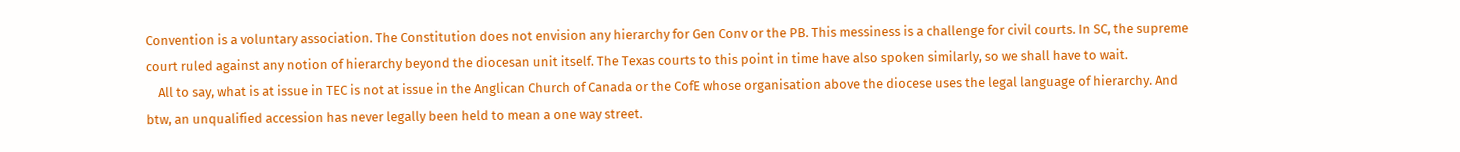Convention is a voluntary association. The Constitution does not envision any hierarchy for Gen Conv or the PB. This messiness is a challenge for civil courts. In SC, the supreme court ruled against any notion of hierarchy beyond the diocesan unit itself. The Texas courts to this point in time have also spoken similarly, so we shall have to wait.
    All to say, what is at issue in TEC is not at issue in the Anglican Church of Canada or the CofE whose organisation above the diocese uses the legal language of hierarchy. And btw, an unqualified accession has never legally been held to mean a one way street.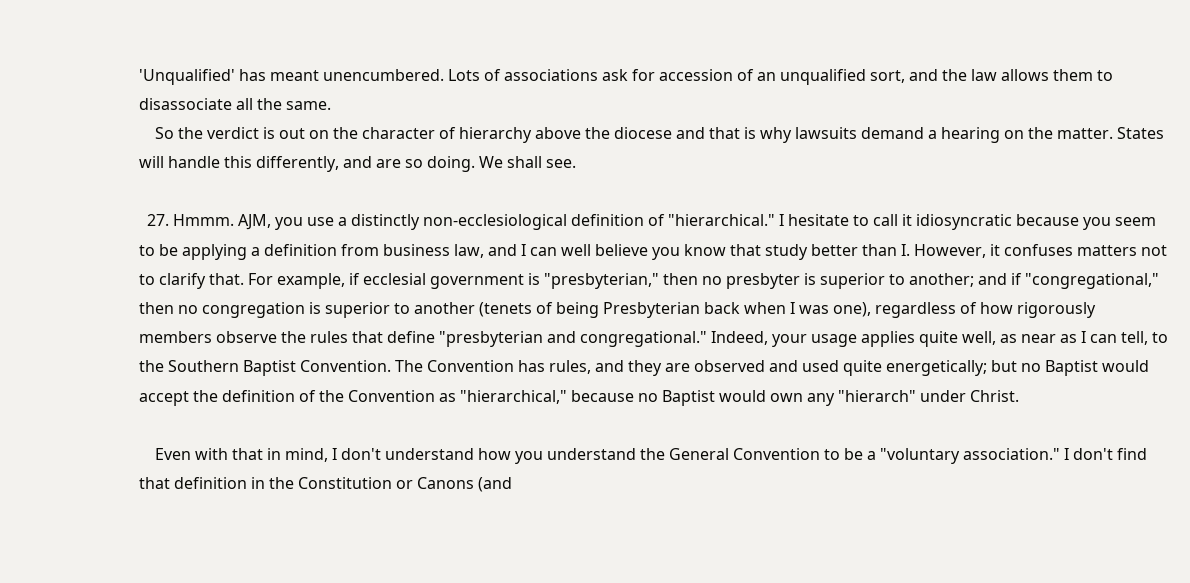'Unqualified' has meant unencumbered. Lots of associations ask for accession of an unqualified sort, and the law allows them to disassociate all the same.
    So the verdict is out on the character of hierarchy above the diocese and that is why lawsuits demand a hearing on the matter. States will handle this differently, and are so doing. We shall see.

  27. Hmmm. AJM, you use a distinctly non-ecclesiological definition of "hierarchical." I hesitate to call it idiosyncratic because you seem to be applying a definition from business law, and I can well believe you know that study better than I. However, it confuses matters not to clarify that. For example, if ecclesial government is "presbyterian," then no presbyter is superior to another; and if "congregational," then no congregation is superior to another (tenets of being Presbyterian back when I was one), regardless of how rigorously members observe the rules that define "presbyterian and congregational." Indeed, your usage applies quite well, as near as I can tell, to the Southern Baptist Convention. The Convention has rules, and they are observed and used quite energetically; but no Baptist would accept the definition of the Convention as "hierarchical," because no Baptist would own any "hierarch" under Christ.

    Even with that in mind, I don't understand how you understand the General Convention to be a "voluntary association." I don't find that definition in the Constitution or Canons (and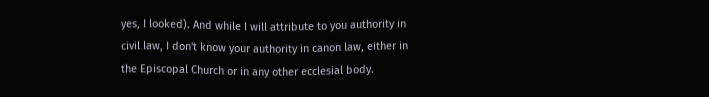yes, I looked). And while I will attribute to you authority in civil law, I don't know your authority in canon law, either in the Episcopal Church or in any other ecclesial body.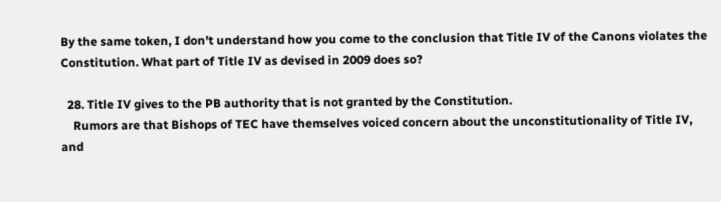By the same token, I don't understand how you come to the conclusion that Title IV of the Canons violates the Constitution. What part of Title IV as devised in 2009 does so?

  28. Title IV gives to the PB authority that is not granted by the Constitution.
    Rumors are that Bishops of TEC have themselves voiced concern about the unconstitutionality of Title IV, and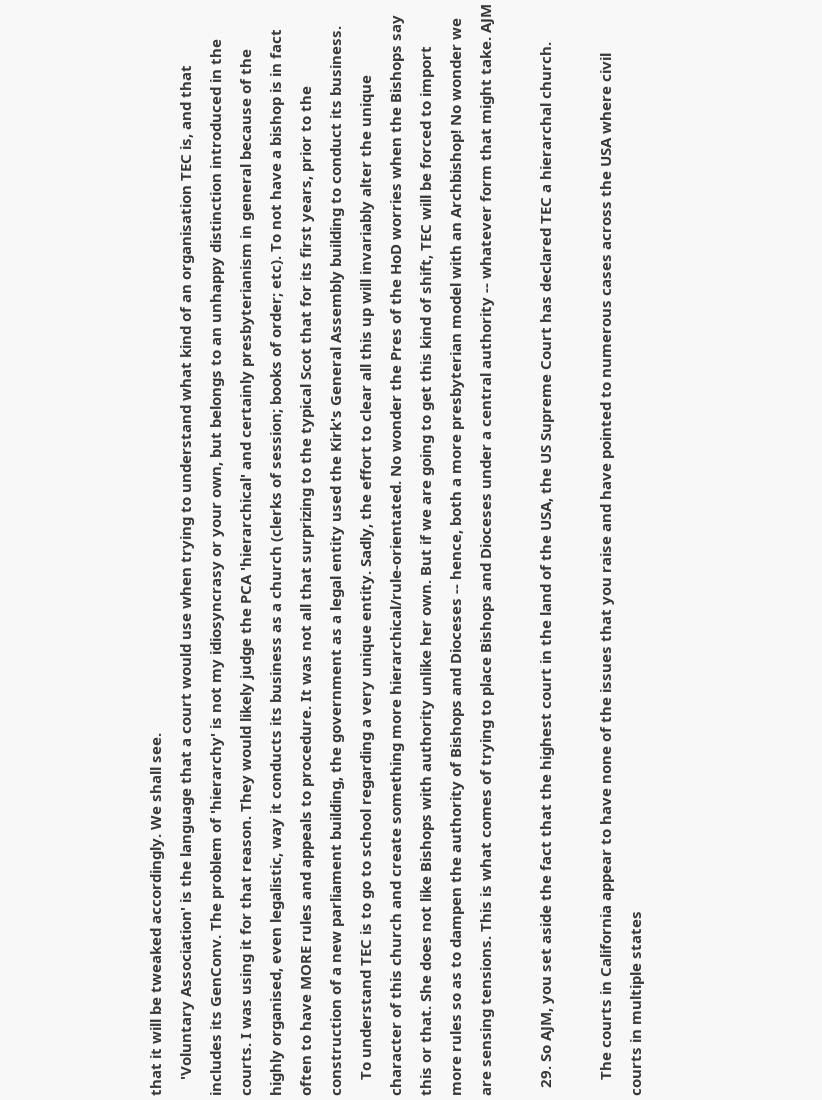that it will be tweaked accordingly. We shall see.
    'Voluntary Association' is the language that a court would use when trying to understand what kind of an organisation TEC is, and that includes its GenConv. The problem of 'hierarchy' is not my idiosyncrasy or your own, but belongs to an unhappy distinction introduced in the courts. I was using it for that reason. They would likely judge the PCA 'hierarchical' and certainly presbyterianism in general because of the highly organised, even legalistic, way it conducts its business as a church (clerks of session; books of order; etc). To not have a bishop is in fact often to have MORE rules and appeals to procedure. It was not all that surprizing to the typical Scot that for its first years, prior to the construction of a new parliament building, the government as a legal entity used the Kirk's General Assembly building to conduct its business.
    To understand TEC is to go to school regarding a very unique entity. Sadly, the effort to clear all this up will invariably alter the unique character of this church and create something more hierarchical/rule-orientated. No wonder the Pres of the HoD worries when the Bishops say this or that. She does not like Bishops with authority unlike her own. But if we are going to get this kind of shift, TEC will be forced to import more rules so as to dampen the authority of Bishops and Dioceses -- hence, both a more presbyterian model with an Archbishop! No wonder we are sensing tensions. This is what comes of trying to place Bishops and Dioceses under a central authority -- whatever form that might take. AJM

  29. So AJM, you set aside the fact that the highest court in the land of the USA, the US Supreme Court has declared TEC a hierarchal church.

    The courts in California appear to have none of the issues that you raise and have pointed to numerous cases across the USA where civil courts in multiple states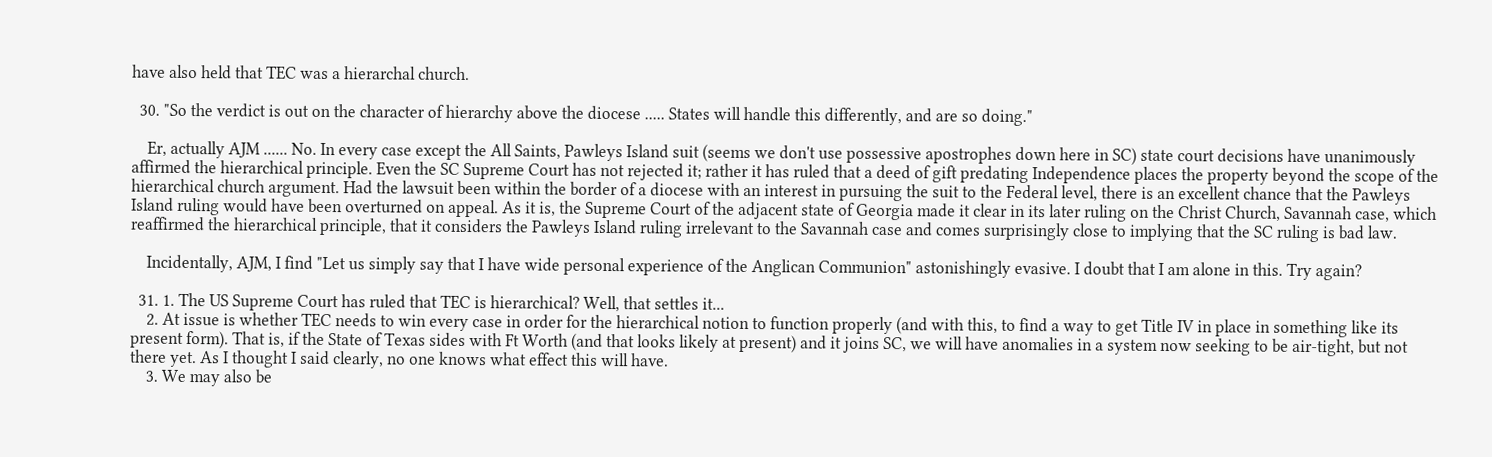have also held that TEC was a hierarchal church.

  30. "So the verdict is out on the character of hierarchy above the diocese ..... States will handle this differently, and are so doing."

    Er, actually AJM ...... No. In every case except the All Saints, Pawleys Island suit (seems we don't use possessive apostrophes down here in SC) state court decisions have unanimously affirmed the hierarchical principle. Even the SC Supreme Court has not rejected it; rather it has ruled that a deed of gift predating Independence places the property beyond the scope of the hierarchical church argument. Had the lawsuit been within the border of a diocese with an interest in pursuing the suit to the Federal level, there is an excellent chance that the Pawleys Island ruling would have been overturned on appeal. As it is, the Supreme Court of the adjacent state of Georgia made it clear in its later ruling on the Christ Church, Savannah case, which reaffirmed the hierarchical principle, that it considers the Pawleys Island ruling irrelevant to the Savannah case and comes surprisingly close to implying that the SC ruling is bad law.

    Incidentally, AJM, I find "Let us simply say that I have wide personal experience of the Anglican Communion" astonishingly evasive. I doubt that I am alone in this. Try again?

  31. 1. The US Supreme Court has ruled that TEC is hierarchical? Well, that settles it...
    2. At issue is whether TEC needs to win every case in order for the hierarchical notion to function properly (and with this, to find a way to get Title IV in place in something like its present form). That is, if the State of Texas sides with Ft Worth (and that looks likely at present) and it joins SC, we will have anomalies in a system now seeking to be air-tight, but not there yet. As I thought I said clearly, no one knows what effect this will have.
    3. We may also be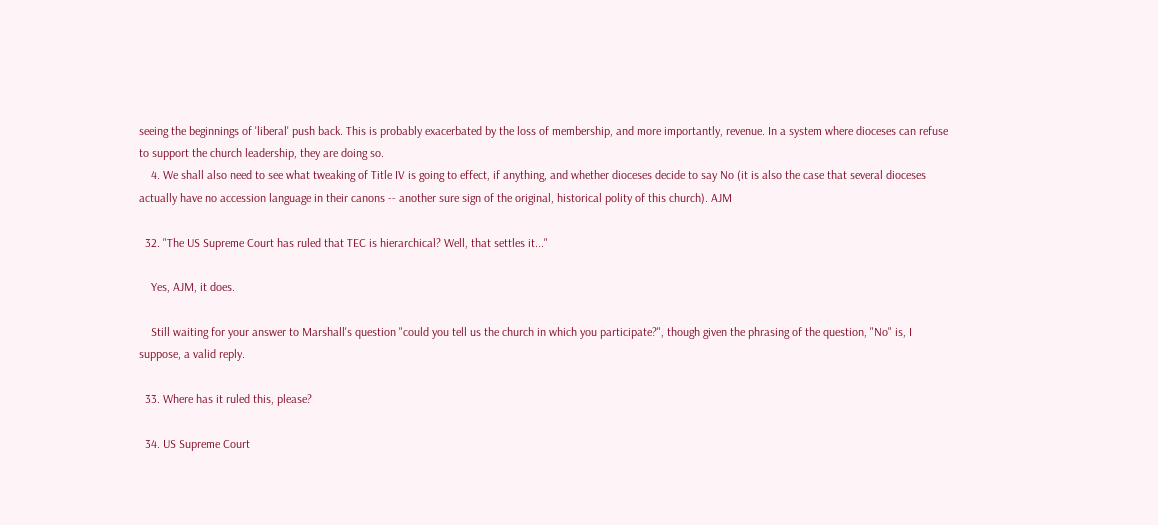seeing the beginnings of 'liberal' push back. This is probably exacerbated by the loss of membership, and more importantly, revenue. In a system where dioceses can refuse to support the church leadership, they are doing so.
    4. We shall also need to see what tweaking of Title IV is going to effect, if anything, and whether dioceses decide to say No (it is also the case that several dioceses actually have no accession language in their canons -- another sure sign of the original, historical polity of this church). AJM

  32. "The US Supreme Court has ruled that TEC is hierarchical? Well, that settles it..."

    Yes, AJM, it does.

    Still waiting for your answer to Marshall's question "could you tell us the church in which you participate?", though given the phrasing of the question, "No" is, I suppose, a valid reply.

  33. Where has it ruled this, please?

  34. US Supreme Court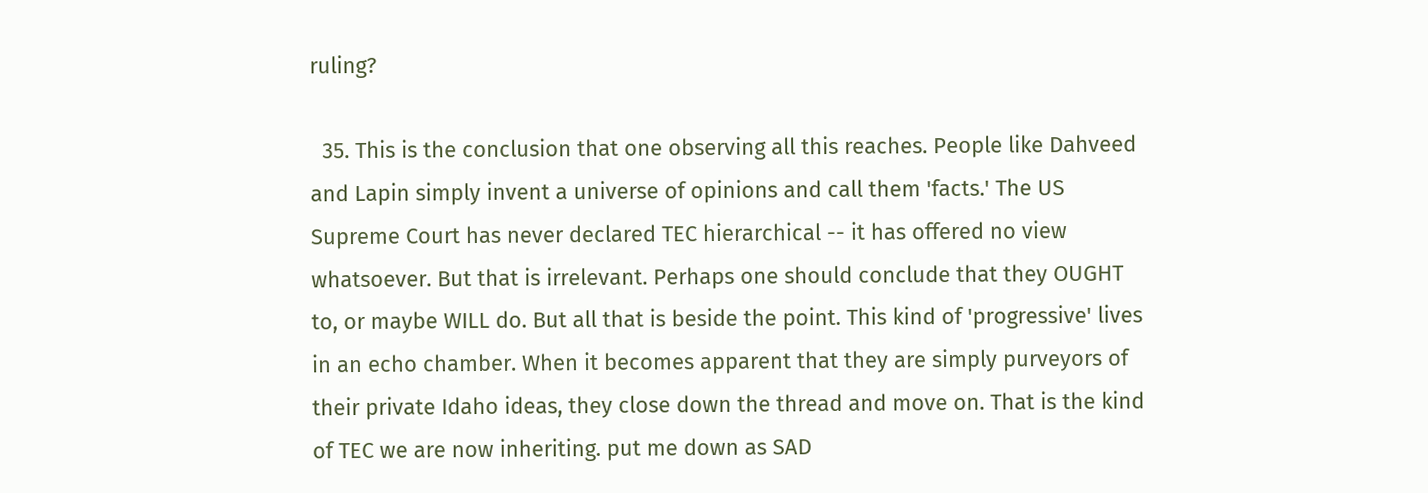ruling?

  35. This is the conclusion that one observing all this reaches. People like Dahveed and Lapin simply invent a universe of opinions and call them 'facts.' The US Supreme Court has never declared TEC hierarchical -- it has offered no view whatsoever. But that is irrelevant. Perhaps one should conclude that they OUGHT to, or maybe WILL do. But all that is beside the point. This kind of 'progressive' lives in an echo chamber. When it becomes apparent that they are simply purveyors of their private Idaho ideas, they close down the thread and move on. That is the kind of TEC we are now inheriting. put me down as SAD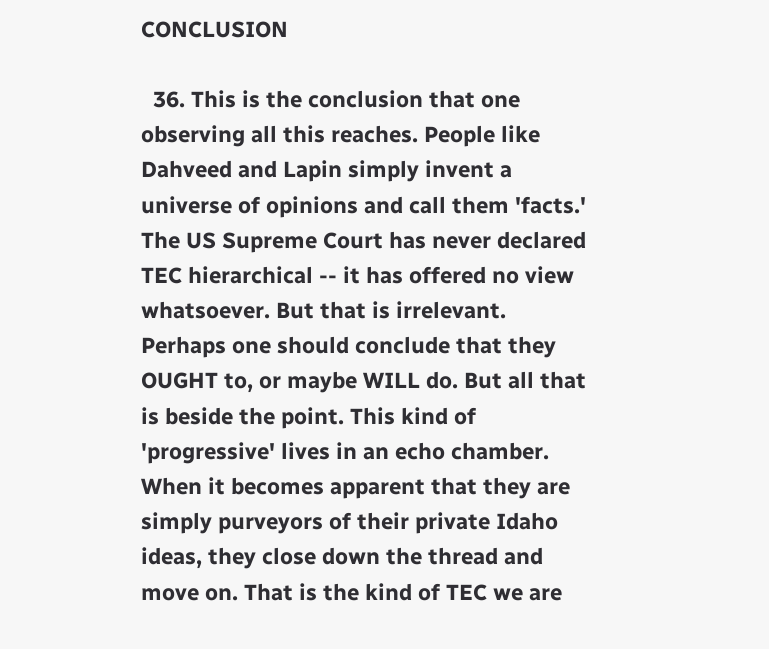CONCLUSION

  36. This is the conclusion that one observing all this reaches. People like Dahveed and Lapin simply invent a universe of opinions and call them 'facts.' The US Supreme Court has never declared TEC hierarchical -- it has offered no view whatsoever. But that is irrelevant. Perhaps one should conclude that they OUGHT to, or maybe WILL do. But all that is beside the point. This kind of 'progressive' lives in an echo chamber. When it becomes apparent that they are simply purveyors of their private Idaho ideas, they close down the thread and move on. That is the kind of TEC we are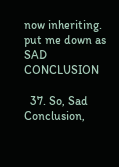now inheriting. put me down as SAD CONCLUSION

  37. So, Sad Conclusion,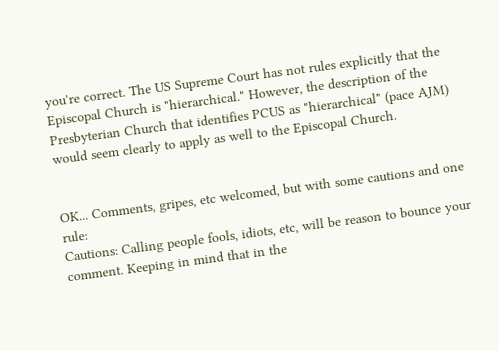you're correct. The US Supreme Court has not rules explicitly that the Episcopal Church is "hierarchical." However, the description of the Presbyterian Church that identifies PCUS as "hierarchical" (pace AJM) would seem clearly to apply as well to the Episcopal Church.


OK... Comments, gripes, etc welcomed, but with some cautions and one rule:
Cautions: Calling people fools, idiots, etc, will be reason to bounce your comment. Keeping in mind that in the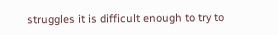struggles it is difficult enough to try to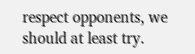respect opponents, we should at least try.